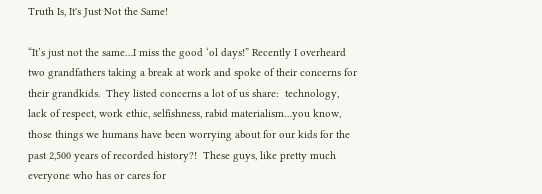Truth Is, It's Just Not the Same!

“It’s just not the same…I miss the good ‘ol days!” Recently I overheard two grandfathers taking a break at work and spoke of their concerns for their grandkids.  They listed concerns a lot of us share:  technology, lack of respect, work ethic, selfishness, rabid materialism…you know, those things we humans have been worrying about for our kids for the past 2,500 years of recorded history?!  These guys, like pretty much everyone who has or cares for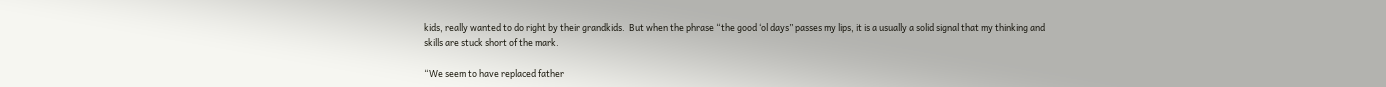kids, really wanted to do right by their grandkids.  But when the phrase “the good ‘ol days” passes my lips, it is a usually a solid signal that my thinking and skills are stuck short of the mark.

“We seem to have replaced father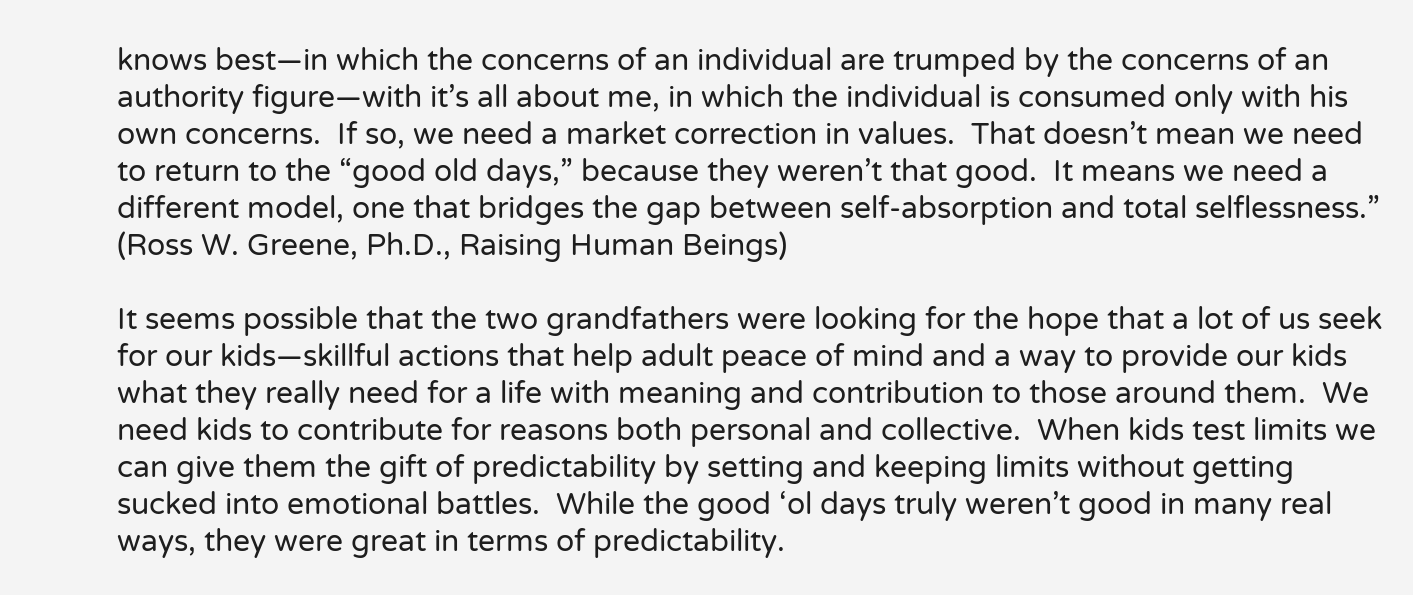knows best—in which the concerns of an individual are trumped by the concerns of an authority figure—with it’s all about me, in which the individual is consumed only with his own concerns.  If so, we need a market correction in values.  That doesn’t mean we need to return to the “good old days,” because they weren’t that good.  It means we need a different model, one that bridges the gap between self-absorption and total selflessness.”  (Ross W. Greene, Ph.D., Raising Human Beings)

It seems possible that the two grandfathers were looking for the hope that a lot of us seek for our kids—skillful actions that help adult peace of mind and a way to provide our kids what they really need for a life with meaning and contribution to those around them.  We need kids to contribute for reasons both personal and collective.  When kids test limits we can give them the gift of predictability by setting and keeping limits without getting sucked into emotional battles.  While the good ‘ol days truly weren’t good in many real ways, they were great in terms of predictability.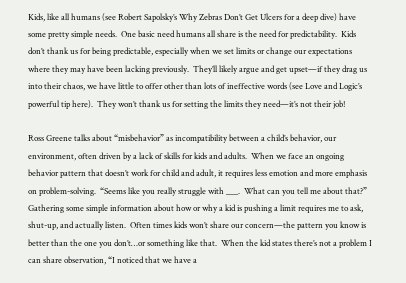Kids, like all humans (see Robert Sapolsky’s Why Zebras Don’t Get Ulcers for a deep dive) have some pretty simple needs.  One basic need humans all share is the need for predictability.  Kids don’t thank us for being predictable, especially when we set limits or change our expectations where they may have been lacking previously.  They’ll likely argue and get upset—if they drag us into their chaos, we have little to offer other than lots of ineffective words (see Love and Logic’s powerful tip here).  They won’t thank us for setting the limits they need—it’s not their job!

Ross Greene talks about “misbehavior” as incompatibility between a child’s behavior, our environment, often driven by a lack of skills for kids and adults.  When we face an ongoing behavior pattern that doesn’t work for child and adult, it requires less emotion and more emphasis on problem-solving.  “Seems like you really struggle with ___.  What can you tell me about that?”  Gathering some simple information about how or why a kid is pushing a limit requires me to ask, shut-up, and actually listen.  Often times kids won’t share our concern—the pattern you know is better than the one you don’t…or something like that.  When the kid states there’s not a problem I can share observation, “I noticed that we have a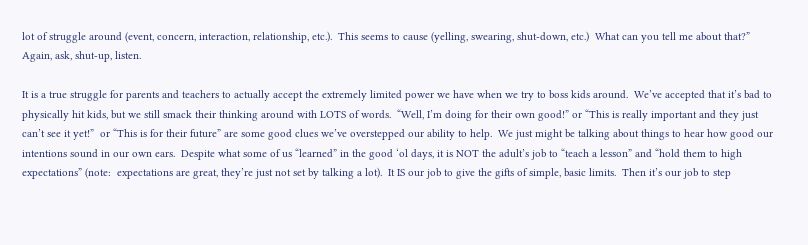lot of struggle around (event, concern, interaction, relationship, etc.).  This seems to cause (yelling, swearing, shut-down, etc.)  What can you tell me about that?”  Again, ask, shut-up, listen.

It is a true struggle for parents and teachers to actually accept the extremely limited power we have when we try to boss kids around.  We’ve accepted that it’s bad to physically hit kids, but we still smack their thinking around with LOTS of words.  “Well, I’m doing for their own good!” or “This is really important and they just can’t see it yet!”  or “This is for their future” are some good clues we’ve overstepped our ability to help.  We just might be talking about things to hear how good our intentions sound in our own ears.  Despite what some of us “learned” in the good ‘ol days, it is NOT the adult’s job to “teach a lesson” and “hold them to high expectations” (note:  expectations are great, they’re just not set by talking a lot).  It IS our job to give the gifts of simple, basic limits.  Then it’s our job to step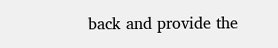back and provide the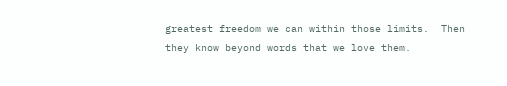greatest freedom we can within those limits.  Then they know beyond words that we love them.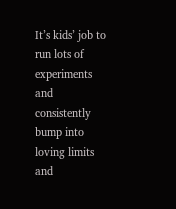It’s kids’ job to run lots of experiments and consistently bump into loving limits and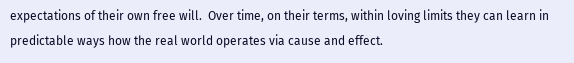expectations of their own free will.  Over time, on their terms, within loving limits they can learn in predictable ways how the real world operates via cause and effect.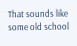That sounds like some old school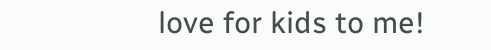love for kids to me!